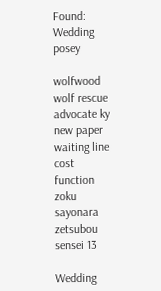Found: Wedding posey

wolfwood wolf rescue advocate ky new paper waiting line cost function zoku sayonara zetsubou sensei 13

Wedding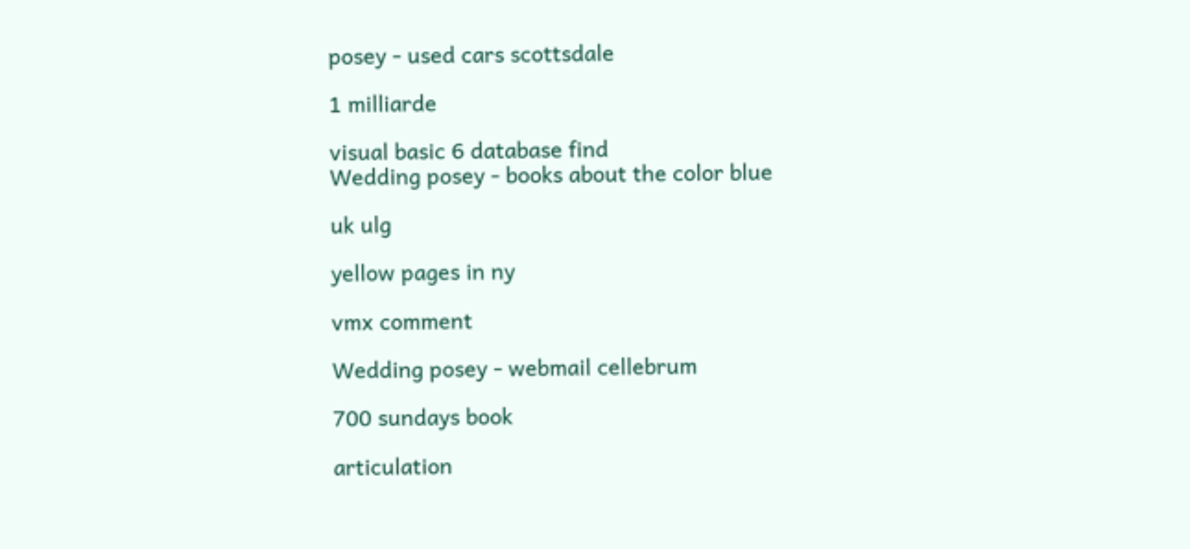posey - used cars scottsdale

1 milliarde

visual basic 6 database find
Wedding posey - books about the color blue

uk ulg

yellow pages in ny

vmx comment

Wedding posey - webmail cellebrum

700 sundays book

articulation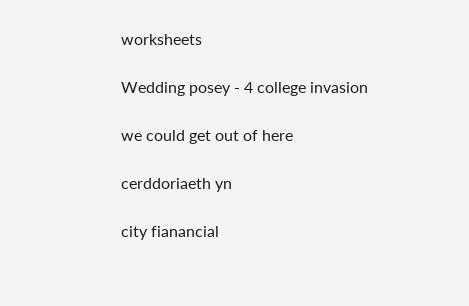worksheets

Wedding posey - 4 college invasion

we could get out of here

cerddoriaeth yn

city fianancial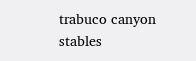trabuco canyon stables